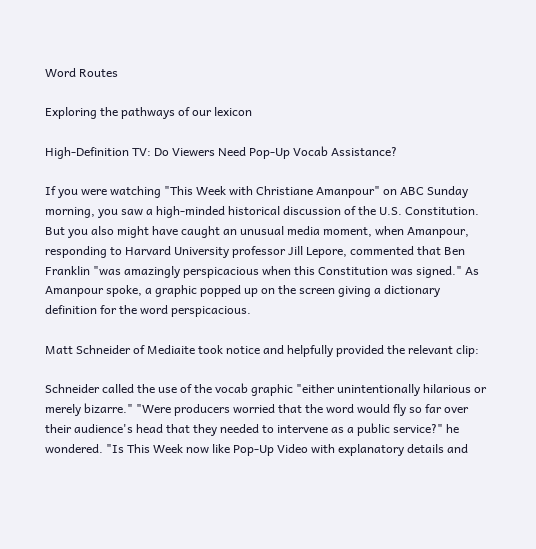Word Routes

Exploring the pathways of our lexicon

High-Definition TV: Do Viewers Need Pop-Up Vocab Assistance?

If you were watching "This Week with Christiane Amanpour" on ABC Sunday morning, you saw a high-minded historical discussion of the U.S. Constitution. But you also might have caught an unusual media moment, when Amanpour, responding to Harvard University professor Jill Lepore, commented that Ben Franklin "was amazingly perspicacious when this Constitution was signed." As Amanpour spoke, a graphic popped up on the screen giving a dictionary definition for the word perspicacious.

Matt Schneider of Mediaite took notice and helpfully provided the relevant clip:

Schneider called the use of the vocab graphic "either unintentionally hilarious or merely bizarre." "Were producers worried that the word would fly so far over their audience's head that they needed to intervene as a public service?" he wondered. "Is This Week now like Pop-Up Video with explanatory details and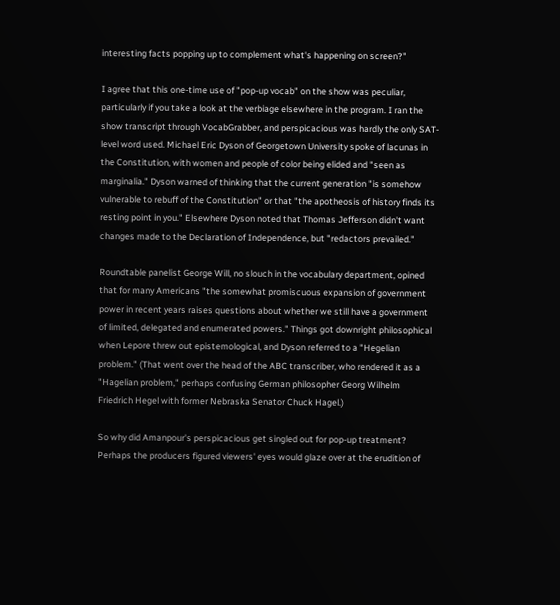interesting facts popping up to complement what's happening on screen?"

I agree that this one-time use of "pop-up vocab" on the show was peculiar, particularly if you take a look at the verbiage elsewhere in the program. I ran the show transcript through VocabGrabber, and perspicacious was hardly the only SAT-level word used. Michael Eric Dyson of Georgetown University spoke of lacunas in the Constitution, with women and people of color being elided and "seen as marginalia." Dyson warned of thinking that the current generation "is somehow vulnerable to rebuff of the Constitution" or that "the apotheosis of history finds its resting point in you." Elsewhere Dyson noted that Thomas Jefferson didn't want changes made to the Declaration of Independence, but "redactors prevailed."

Roundtable panelist George Will, no slouch in the vocabulary department, opined that for many Americans "the somewhat promiscuous expansion of government power in recent years raises questions about whether we still have a government of limited, delegated and enumerated powers." Things got downright philosophical when Lepore threw out epistemological, and Dyson referred to a "Hegelian problem." (That went over the head of the ABC transcriber, who rendered it as a "Hagelian problem," perhaps confusing German philosopher Georg Wilhelm Friedrich Hegel with former Nebraska Senator Chuck Hagel.)

So why did Amanpour's perspicacious get singled out for pop-up treatment? Perhaps the producers figured viewers' eyes would glaze over at the erudition of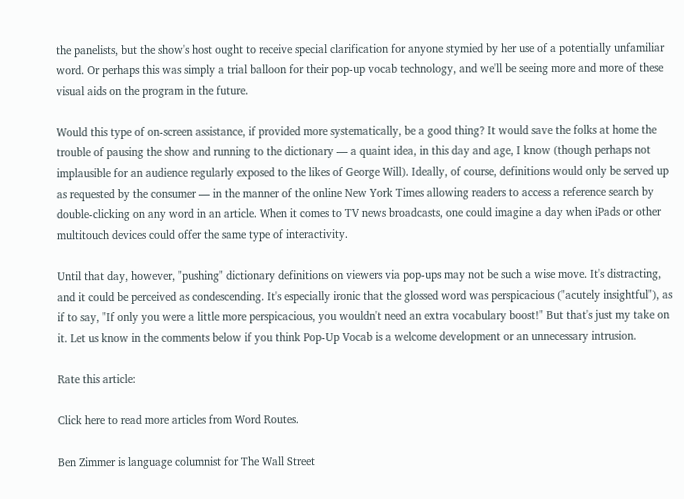the panelists, but the show's host ought to receive special clarification for anyone stymied by her use of a potentially unfamiliar word. Or perhaps this was simply a trial balloon for their pop-up vocab technology, and we'll be seeing more and more of these visual aids on the program in the future.

Would this type of on-screen assistance, if provided more systematically, be a good thing? It would save the folks at home the trouble of pausing the show and running to the dictionary — a quaint idea, in this day and age, I know (though perhaps not implausible for an audience regularly exposed to the likes of George Will). Ideally, of course, definitions would only be served up as requested by the consumer — in the manner of the online New York Times allowing readers to access a reference search by double-clicking on any word in an article. When it comes to TV news broadcasts, one could imagine a day when iPads or other multitouch devices could offer the same type of interactivity.

Until that day, however, "pushing" dictionary definitions on viewers via pop-ups may not be such a wise move. It's distracting, and it could be perceived as condescending. It's especially ironic that the glossed word was perspicacious ("acutely insightful"), as if to say, "If only you were a little more perspicacious, you wouldn't need an extra vocabulary boost!" But that's just my take on it. Let us know in the comments below if you think Pop-Up Vocab is a welcome development or an unnecessary intrusion.

Rate this article:

Click here to read more articles from Word Routes.

Ben Zimmer is language columnist for The Wall Street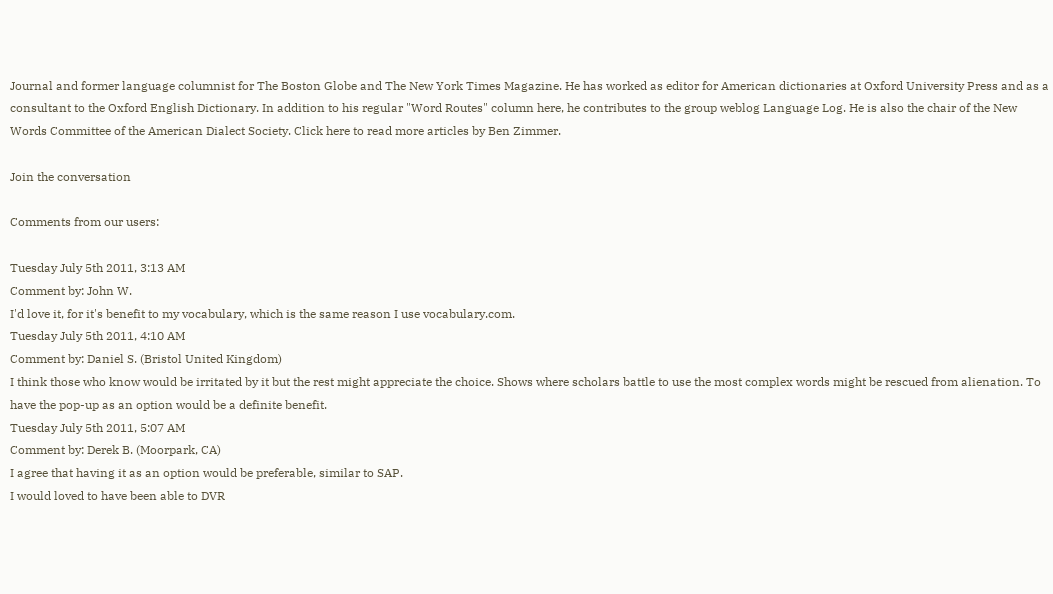Journal and former language columnist for The Boston Globe and The New York Times Magazine. He has worked as editor for American dictionaries at Oxford University Press and as a consultant to the Oxford English Dictionary. In addition to his regular "Word Routes" column here, he contributes to the group weblog Language Log. He is also the chair of the New Words Committee of the American Dialect Society. Click here to read more articles by Ben Zimmer.

Join the conversation

Comments from our users:

Tuesday July 5th 2011, 3:13 AM
Comment by: John W.
I'd love it, for it's benefit to my vocabulary, which is the same reason I use vocabulary.com.
Tuesday July 5th 2011, 4:10 AM
Comment by: Daniel S. (Bristol United Kingdom)
I think those who know would be irritated by it but the rest might appreciate the choice. Shows where scholars battle to use the most complex words might be rescued from alienation. To have the pop-up as an option would be a definite benefit.
Tuesday July 5th 2011, 5:07 AM
Comment by: Derek B. (Moorpark, CA)
I agree that having it as an option would be preferable, similar to SAP.
I would loved to have been able to DVR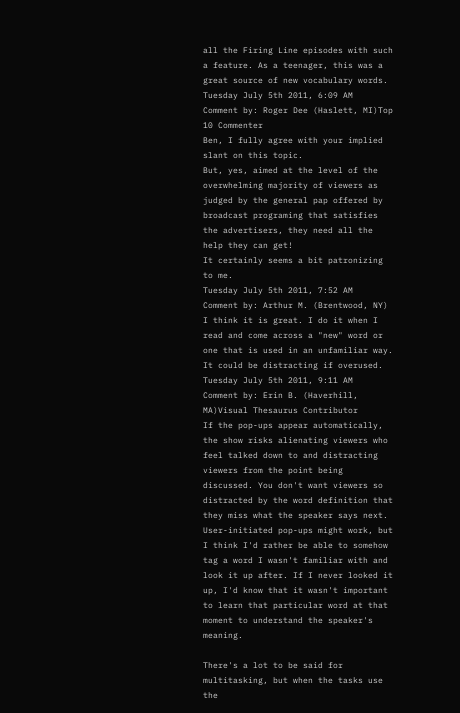all the Firing Line episodes with such a feature. As a teenager, this was a great source of new vocabulary words.
Tuesday July 5th 2011, 6:09 AM
Comment by: Roger Dee (Haslett, MI)Top 10 Commenter
Ben, I fully agree with your implied slant on this topic.
But, yes, aimed at the level of the overwhelming majority of viewers as judged by the general pap offered by broadcast programing that satisfies the advertisers, they need all the help they can get!
It certainly seems a bit patronizing to me.
Tuesday July 5th 2011, 7:52 AM
Comment by: Arthur M. (Brentwood, NY)
I think it is great. I do it when I read and come across a "new" word or one that is used in an unfamiliar way. It could be distracting if overused.
Tuesday July 5th 2011, 9:11 AM
Comment by: Erin B. (Haverhill, MA)Visual Thesaurus Contributor
If the pop-ups appear automatically, the show risks alienating viewers who feel talked down to and distracting viewers from the point being discussed. You don't want viewers so distracted by the word definition that they miss what the speaker says next. User-initiated pop-ups might work, but I think I'd rather be able to somehow tag a word I wasn't familiar with and look it up after. If I never looked it up, I'd know that it wasn't important to learn that particular word at that moment to understand the speaker's meaning.

There's a lot to be said for multitasking, but when the tasks use the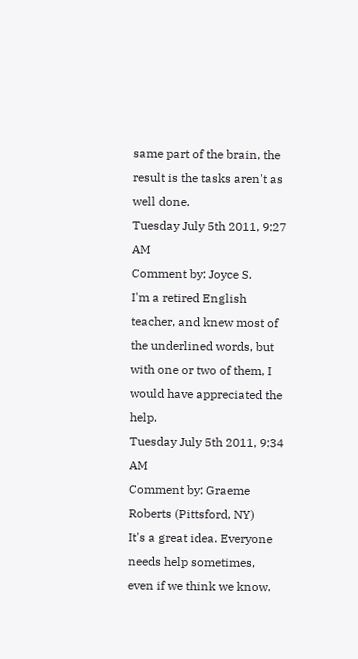same part of the brain, the result is the tasks aren't as well done.
Tuesday July 5th 2011, 9:27 AM
Comment by: Joyce S.
I'm a retired English teacher, and knew most of the underlined words, but with one or two of them, I would have appreciated the help.
Tuesday July 5th 2011, 9:34 AM
Comment by: Graeme Roberts (Pittsford, NY)
It's a great idea. Everyone needs help sometimes, even if we think we know.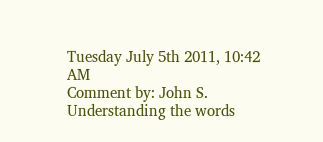Tuesday July 5th 2011, 10:42 AM
Comment by: John S.
Understanding the words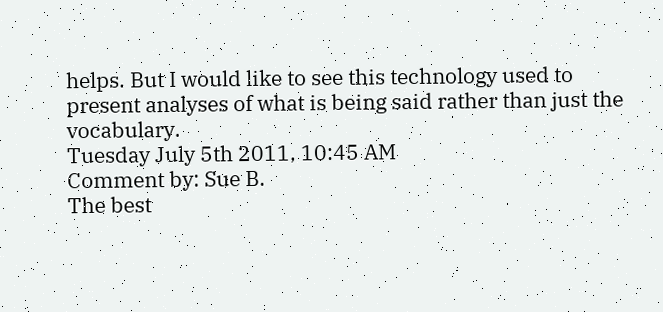helps. But I would like to see this technology used to present analyses of what is being said rather than just the vocabulary.
Tuesday July 5th 2011, 10:45 AM
Comment by: Sue B.
The best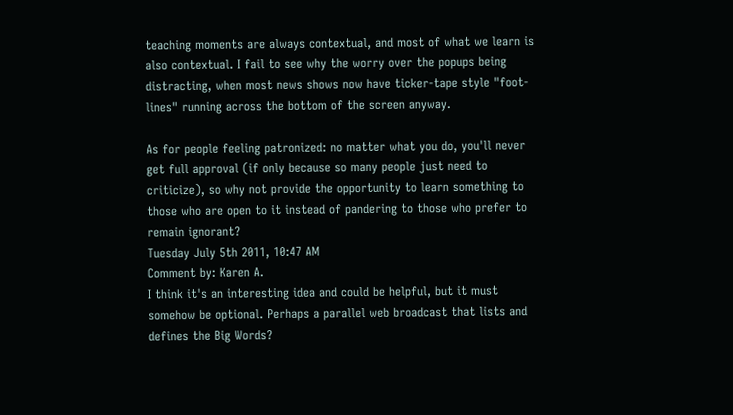teaching moments are always contextual, and most of what we learn is also contextual. I fail to see why the worry over the popups being distracting, when most news shows now have ticker-tape style "foot-lines" running across the bottom of the screen anyway.

As for people feeling patronized: no matter what you do, you'll never get full approval (if only because so many people just need to criticize), so why not provide the opportunity to learn something to those who are open to it instead of pandering to those who prefer to remain ignorant?
Tuesday July 5th 2011, 10:47 AM
Comment by: Karen A.
I think it's an interesting idea and could be helpful, but it must somehow be optional. Perhaps a parallel web broadcast that lists and defines the Big Words?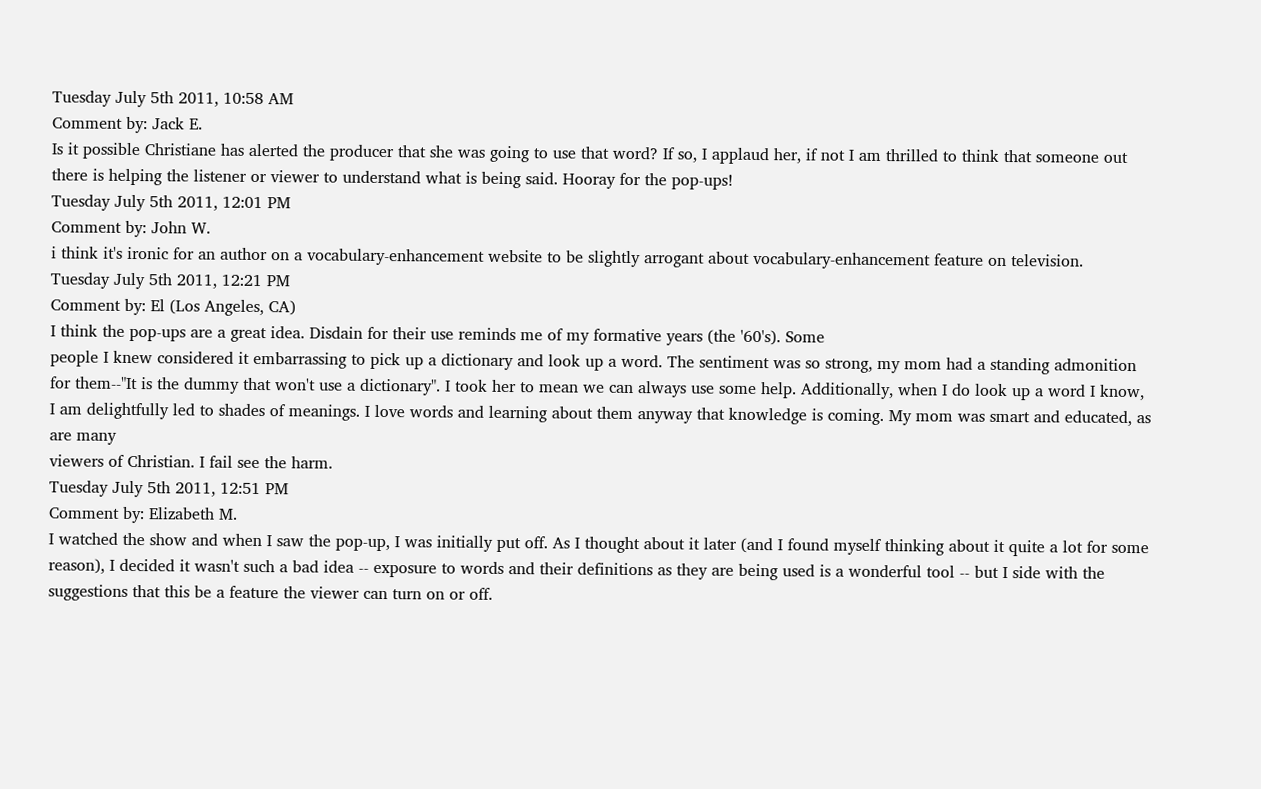Tuesday July 5th 2011, 10:58 AM
Comment by: Jack E.
Is it possible Christiane has alerted the producer that she was going to use that word? If so, I applaud her, if not I am thrilled to think that someone out there is helping the listener or viewer to understand what is being said. Hooray for the pop-ups!
Tuesday July 5th 2011, 12:01 PM
Comment by: John W.
i think it's ironic for an author on a vocabulary-enhancement website to be slightly arrogant about vocabulary-enhancement feature on television.
Tuesday July 5th 2011, 12:21 PM
Comment by: El (Los Angeles, CA)
I think the pop-ups are a great idea. Disdain for their use reminds me of my formative years (the '60's). Some
people I knew considered it embarrassing to pick up a dictionary and look up a word. The sentiment was so strong, my mom had a standing admonition for them--"It is the dummy that won't use a dictionary". I took her to mean we can always use some help. Additionally, when I do look up a word I know, I am delightfully led to shades of meanings. I love words and learning about them anyway that knowledge is coming. My mom was smart and educated, as are many
viewers of Christian. I fail see the harm.
Tuesday July 5th 2011, 12:51 PM
Comment by: Elizabeth M.
I watched the show and when I saw the pop-up, I was initially put off. As I thought about it later (and I found myself thinking about it quite a lot for some reason), I decided it wasn't such a bad idea -- exposure to words and their definitions as they are being used is a wonderful tool -- but I side with the suggestions that this be a feature the viewer can turn on or off.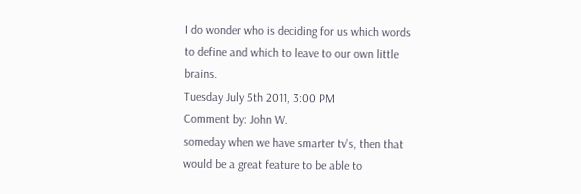I do wonder who is deciding for us which words to define and which to leave to our own little brains.
Tuesday July 5th 2011, 3:00 PM
Comment by: John W.
someday when we have smarter tv's, then that would be a great feature to be able to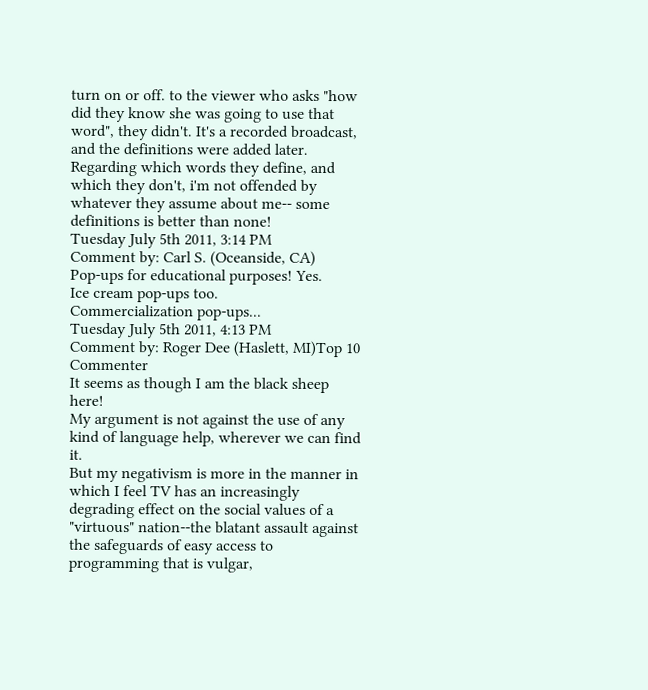turn on or off. to the viewer who asks "how did they know she was going to use that word", they didn't. It's a recorded broadcast, and the definitions were added later. Regarding which words they define, and which they don't, i'm not offended by whatever they assume about me-- some definitions is better than none!
Tuesday July 5th 2011, 3:14 PM
Comment by: Carl S. (Oceanside, CA)
Pop-ups for educational purposes! Yes.
Ice cream pop-ups too.
Commercialization pop-ups...
Tuesday July 5th 2011, 4:13 PM
Comment by: Roger Dee (Haslett, MI)Top 10 Commenter
It seems as though I am the black sheep here!
My argument is not against the use of any kind of language help, wherever we can find it.
But my negativism is more in the manner in which I feel TV has an increasingly degrading effect on the social values of a "virtuous" nation--the blatant assault against the safeguards of easy access to programming that is vulgar,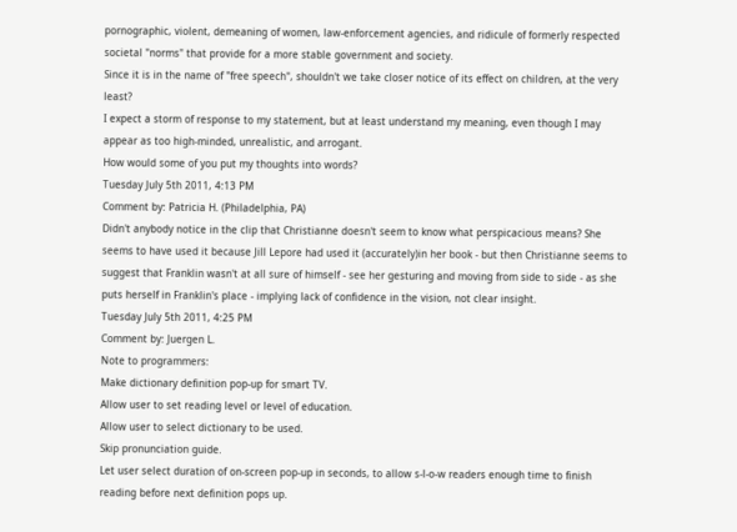pornographic, violent, demeaning of women, law-enforcement agencies, and ridicule of formerly respected societal "norms" that provide for a more stable government and society.
Since it is in the name of "free speech", shouldn't we take closer notice of its effect on children, at the very least?
I expect a storm of response to my statement, but at least understand my meaning, even though I may appear as too high-minded, unrealistic, and arrogant.
How would some of you put my thoughts into words?
Tuesday July 5th 2011, 4:13 PM
Comment by: Patricia H. (Philadelphia, PA)
Didn't anybody notice in the clip that Christianne doesn't seem to know what perspicacious means? She seems to have used it because Jill Lepore had used it (accurately)in her book - but then Christianne seems to suggest that Franklin wasn't at all sure of himself - see her gesturing and moving from side to side - as she puts herself in Franklin's place - implying lack of confidence in the vision, not clear insight.
Tuesday July 5th 2011, 4:25 PM
Comment by: Juergen L.
Note to programmers:
Make dictionary definition pop-up for smart TV.
Allow user to set reading level or level of education.
Allow user to select dictionary to be used.
Skip pronunciation guide.
Let user select duration of on-screen pop-up in seconds, to allow s-l-o-w readers enough time to finish reading before next definition pops up.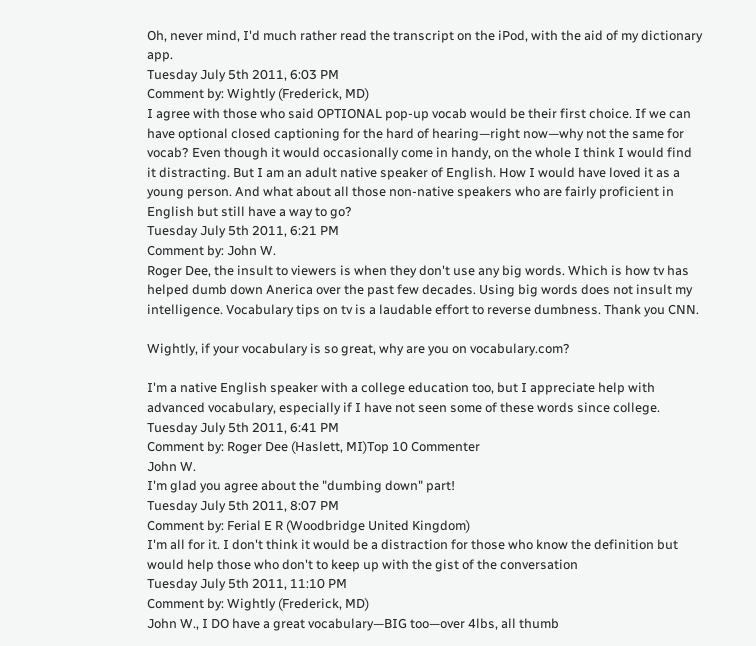Oh, never mind, I'd much rather read the transcript on the iPod, with the aid of my dictionary app.
Tuesday July 5th 2011, 6:03 PM
Comment by: Wightly (Frederick, MD)
I agree with those who said OPTIONAL pop-up vocab would be their first choice. If we can have optional closed captioning for the hard of hearing—right now—why not the same for vocab? Even though it would occasionally come in handy, on the whole I think I would find it distracting. But I am an adult native speaker of English. How I would have loved it as a young person. And what about all those non-native speakers who are fairly proficient in English but still have a way to go?
Tuesday July 5th 2011, 6:21 PM
Comment by: John W.
Roger Dee, the insult to viewers is when they don't use any big words. Which is how tv has helped dumb down Anerica over the past few decades. Using big words does not insult my intelligence. Vocabulary tips on tv is a laudable effort to reverse dumbness. Thank you CNN.

Wightly, if your vocabulary is so great, why are you on vocabulary.com?

I'm a native English speaker with a college education too, but I appreciate help with advanced vocabulary, especially if I have not seen some of these words since college.
Tuesday July 5th 2011, 6:41 PM
Comment by: Roger Dee (Haslett, MI)Top 10 Commenter
John W.
I'm glad you agree about the "dumbing down" part!
Tuesday July 5th 2011, 8:07 PM
Comment by: Ferial E R (Woodbridge United Kingdom)
I'm all for it. I don't think it would be a distraction for those who know the definition but would help those who don't to keep up with the gist of the conversation
Tuesday July 5th 2011, 11:10 PM
Comment by: Wightly (Frederick, MD)
John W., I DO have a great vocabulary—BIG too—over 4lbs, all thumb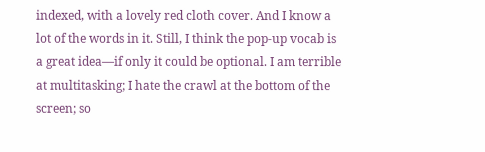indexed, with a lovely red cloth cover. And I know a lot of the words in it. Still, I think the pop-up vocab is a great idea—if only it could be optional. I am terrible at multitasking; I hate the crawl at the bottom of the screen; so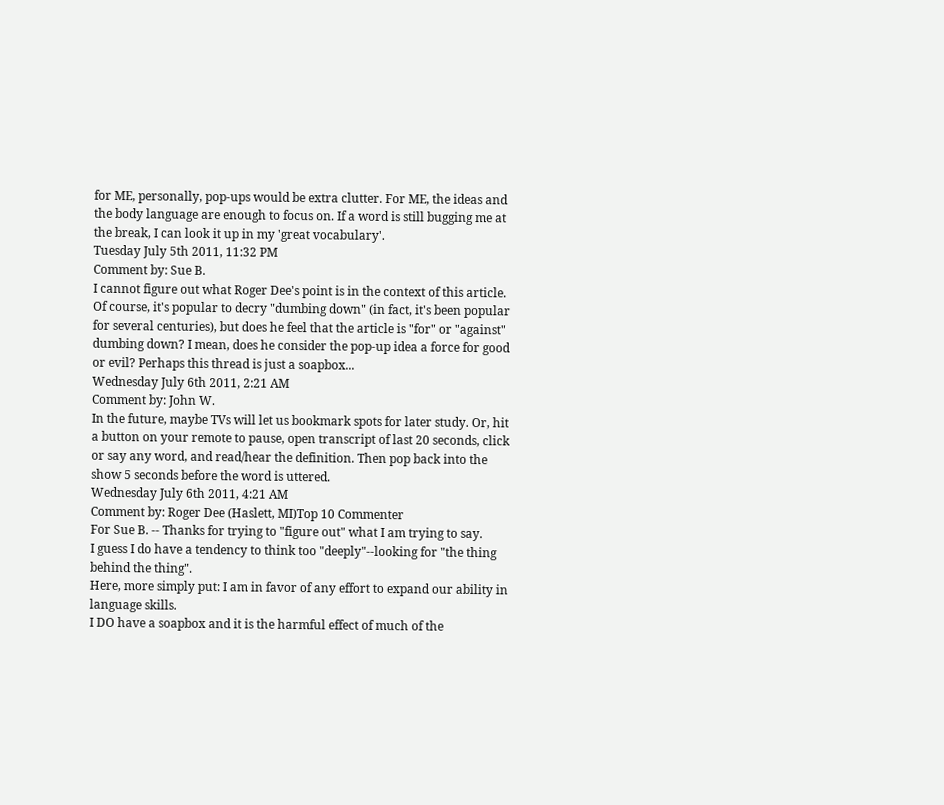for ME, personally, pop-ups would be extra clutter. For ME, the ideas and the body language are enough to focus on. If a word is still bugging me at the break, I can look it up in my 'great vocabulary'.
Tuesday July 5th 2011, 11:32 PM
Comment by: Sue B.
I cannot figure out what Roger Dee's point is in the context of this article. Of course, it's popular to decry "dumbing down" (in fact, it's been popular for several centuries), but does he feel that the article is "for" or "against" dumbing down? I mean, does he consider the pop-up idea a force for good or evil? Perhaps this thread is just a soapbox...
Wednesday July 6th 2011, 2:21 AM
Comment by: John W.
In the future, maybe TVs will let us bookmark spots for later study. Or, hit a button on your remote to pause, open transcript of last 20 seconds, click or say any word, and read/hear the definition. Then pop back into the show 5 seconds before the word is uttered.
Wednesday July 6th 2011, 4:21 AM
Comment by: Roger Dee (Haslett, MI)Top 10 Commenter
For Sue B. -- Thanks for trying to "figure out" what I am trying to say.
I guess I do have a tendency to think too "deeply"--looking for "the thing behind the thing".
Here, more simply put: I am in favor of any effort to expand our ability in language skills.
I DO have a soapbox and it is the harmful effect of much of the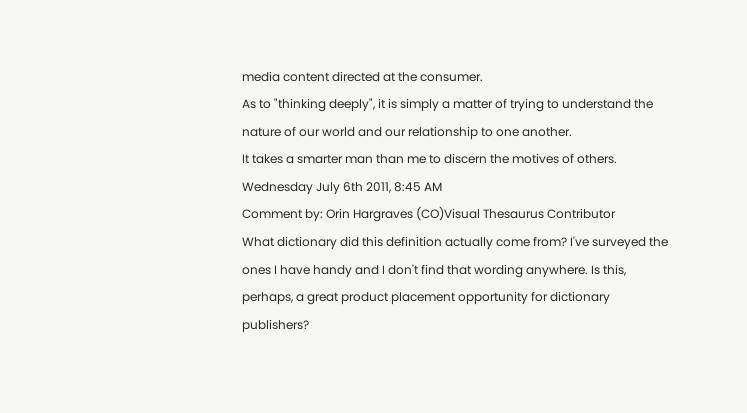media content directed at the consumer.
As to "thinking deeply", it is simply a matter of trying to understand the nature of our world and our relationship to one another.
It takes a smarter man than me to discern the motives of others.
Wednesday July 6th 2011, 8:45 AM
Comment by: Orin Hargraves (CO)Visual Thesaurus Contributor
What dictionary did this definition actually come from? I've surveyed the ones I have handy and I don't find that wording anywhere. Is this, perhaps, a great product placement opportunity for dictionary publishers?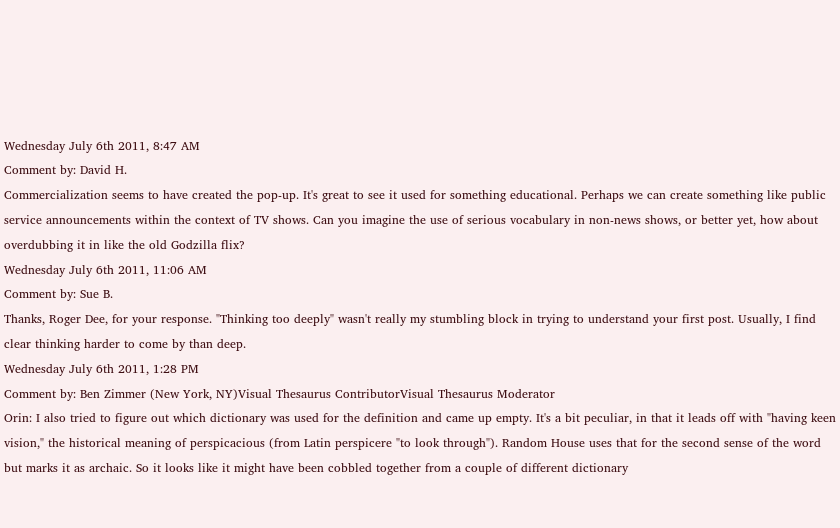Wednesday July 6th 2011, 8:47 AM
Comment by: David H.
Commercialization seems to have created the pop-up. It's great to see it used for something educational. Perhaps we can create something like public service announcements within the context of TV shows. Can you imagine the use of serious vocabulary in non-news shows, or better yet, how about overdubbing it in like the old Godzilla flix?
Wednesday July 6th 2011, 11:06 AM
Comment by: Sue B.
Thanks, Roger Dee, for your response. "Thinking too deeply" wasn't really my stumbling block in trying to understand your first post. Usually, I find clear thinking harder to come by than deep.
Wednesday July 6th 2011, 1:28 PM
Comment by: Ben Zimmer (New York, NY)Visual Thesaurus ContributorVisual Thesaurus Moderator
Orin: I also tried to figure out which dictionary was used for the definition and came up empty. It's a bit peculiar, in that it leads off with "having keen vision," the historical meaning of perspicacious (from Latin perspicere "to look through"). Random House uses that for the second sense of the word but marks it as archaic. So it looks like it might have been cobbled together from a couple of different dictionary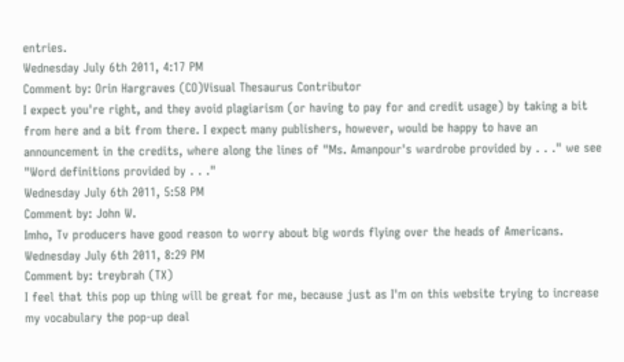entries.
Wednesday July 6th 2011, 4:17 PM
Comment by: Orin Hargraves (CO)Visual Thesaurus Contributor
I expect you're right, and they avoid plagiarism (or having to pay for and credit usage) by taking a bit from here and a bit from there. I expect many publishers, however, would be happy to have an announcement in the credits, where along the lines of "Ms. Amanpour's wardrobe provided by . . ." we see "Word definitions provided by . . ."
Wednesday July 6th 2011, 5:58 PM
Comment by: John W.
Imho, Tv producers have good reason to worry about big words flying over the heads of Americans.
Wednesday July 6th 2011, 8:29 PM
Comment by: treybrah (TX)
I feel that this pop up thing will be great for me, because just as I'm on this website trying to increase my vocabulary the pop-up deal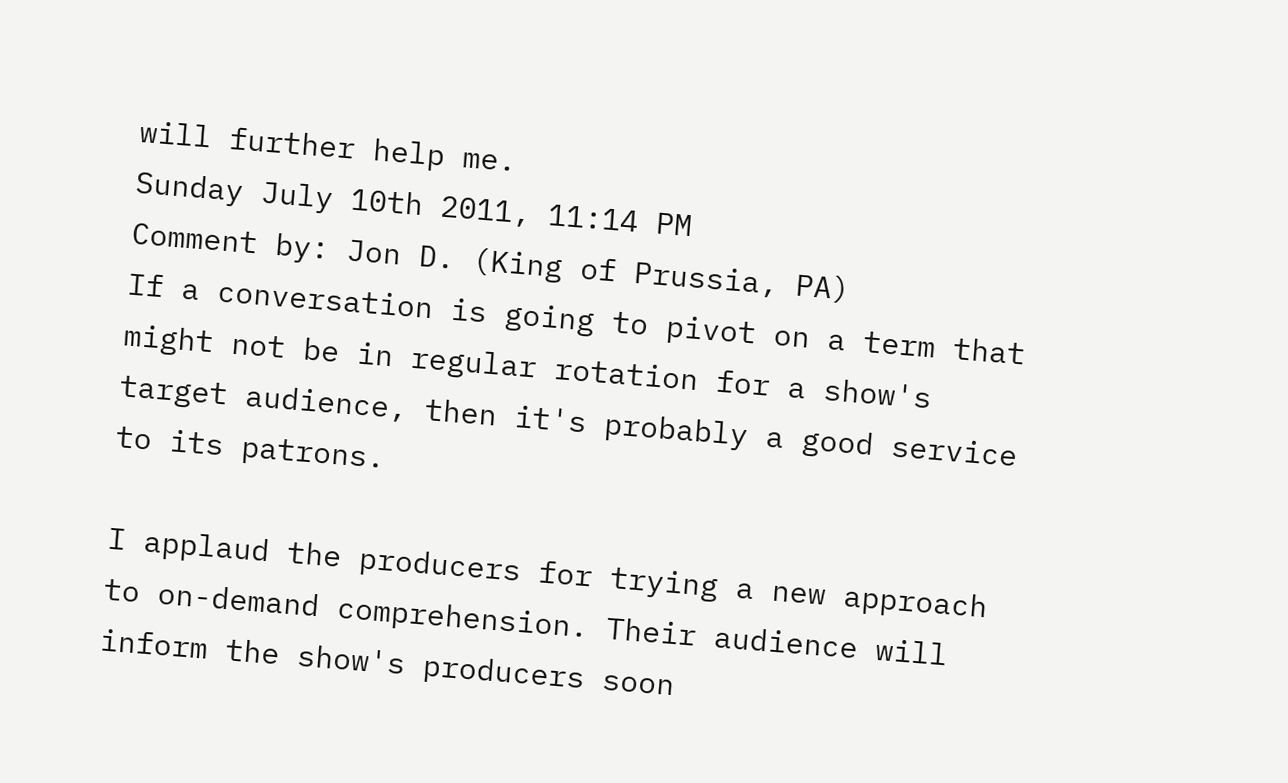will further help me.
Sunday July 10th 2011, 11:14 PM
Comment by: Jon D. (King of Prussia, PA)
If a conversation is going to pivot on a term that might not be in regular rotation for a show's target audience, then it's probably a good service to its patrons.

I applaud the producers for trying a new approach to on-demand comprehension. Their audience will inform the show's producers soon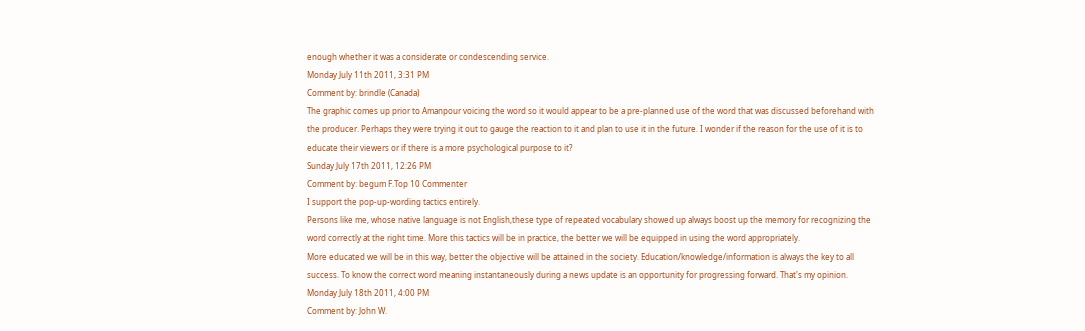enough whether it was a considerate or condescending service.
Monday July 11th 2011, 3:31 PM
Comment by: brindle (Canada)
The graphic comes up prior to Amanpour voicing the word so it would appear to be a pre-planned use of the word that was discussed beforehand with the producer. Perhaps they were trying it out to gauge the reaction to it and plan to use it in the future. I wonder if the reason for the use of it is to educate their viewers or if there is a more psychological purpose to it?
Sunday July 17th 2011, 12:26 PM
Comment by: begum F.Top 10 Commenter
I support the pop-up-wording tactics entirely.
Persons like me, whose native language is not English,these type of repeated vocabulary showed up always boost up the memory for recognizing the word correctly at the right time. More this tactics will be in practice, the better we will be equipped in using the word appropriately.
More educated we will be in this way, better the objective will be attained in the society. Education/knowledge/information is always the key to all success. To know the correct word meaning instantaneously during a news update is an opportunity for progressing forward. That's my opinion.
Monday July 18th 2011, 4:00 PM
Comment by: John W.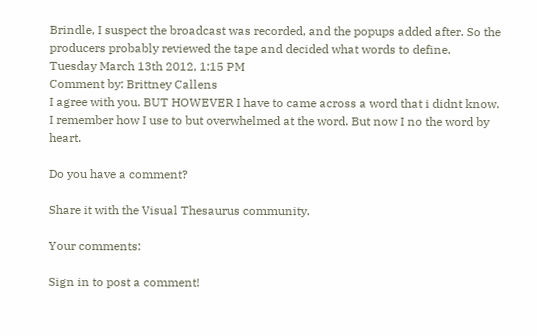Brindle, I suspect the broadcast was recorded, and the popups added after. So the producers probably reviewed the tape and decided what words to define.
Tuesday March 13th 2012, 1:15 PM
Comment by: Brittney Callens
I agree with you. BUT HOWEVER I have to came across a word that i didnt know. I remember how I use to but overwhelmed at the word. But now I no the word by heart.

Do you have a comment?

Share it with the Visual Thesaurus community.

Your comments:

Sign in to post a comment!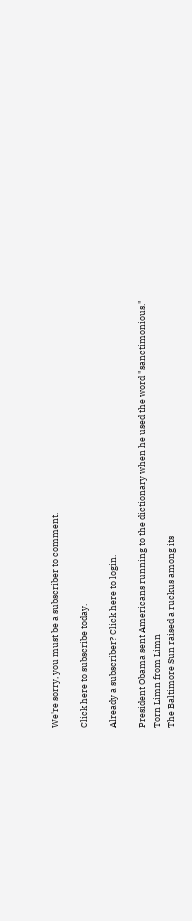We're sorry, you must be a subscriber to comment.

Click here to subscribe today.

Already a subscriber? Click here to login.

President Obama sent Americans running to the dictionary when he used the word "sanctimonious."
Torn Limn from Limn
The Baltimore Sun raised a ruckus among its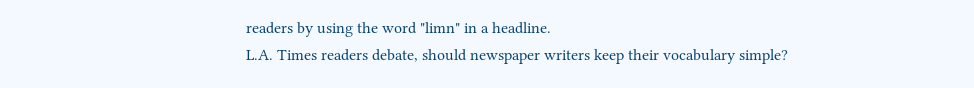readers by using the word "limn" in a headline.
L.A. Times readers debate, should newspaper writers keep their vocabulary simple?